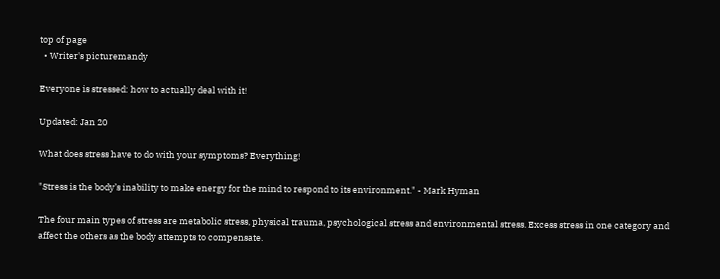top of page
  • Writer's picturemandy

Everyone is stressed: how to actually deal with it!

Updated: Jan 20

What does stress have to do with your symptoms? Everything!

"Stress is the body’s inability to make energy for the mind to respond to its environment." - Mark Hyman

The four main types of stress are metabolic stress, physical trauma, psychological stress and environmental stress. Excess stress in one category and affect the others as the body attempts to compensate.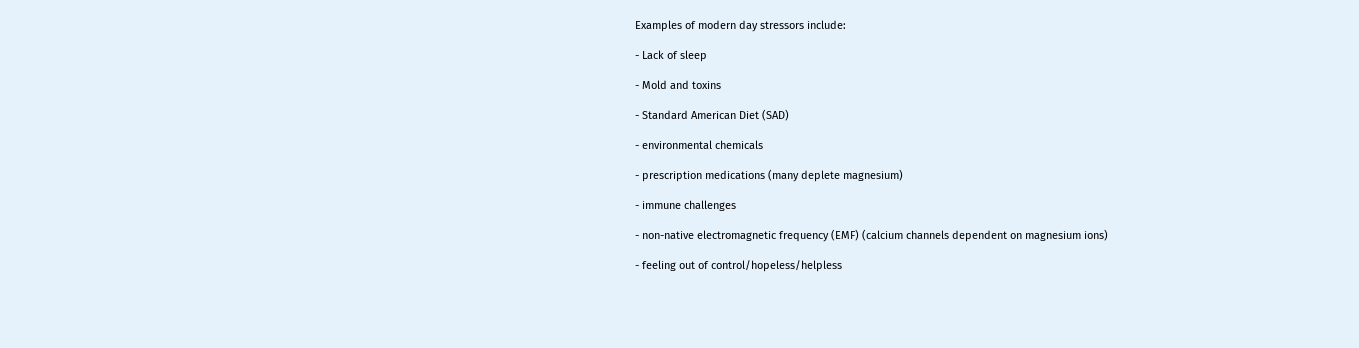Examples of modern day stressors include:

- Lack of sleep

- Mold and toxins

- Standard American Diet (SAD)

- environmental chemicals

- prescription medications (many deplete magnesium)

- immune challenges

- non-native electromagnetic frequency (EMF) (calcium channels dependent on magnesium ions)

- feeling out of control/hopeless/helpless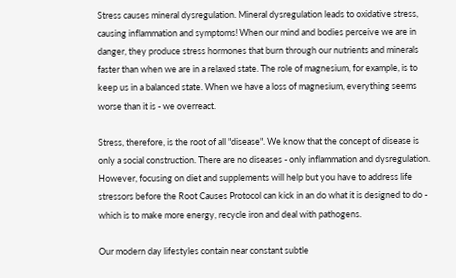Stress causes mineral dysregulation. Mineral dysregulation leads to oxidative stress, causing inflammation and symptoms! When our mind and bodies perceive we are in danger, they produce stress hormones that burn through our nutrients and minerals faster than when we are in a relaxed state. The role of magnesium, for example, is to keep us in a balanced state. When we have a loss of magnesium, everything seems worse than it is - we overreact.

Stress, therefore, is the root of all "disease". We know that the concept of disease is only a social construction. There are no diseases - only inflammation and dysregulation. However, focusing on diet and supplements will help but you have to address life stressors before the Root Causes Protocol can kick in an do what it is designed to do - which is to make more energy, recycle iron and deal with pathogens.

Our modern day lifestyles contain near constant subtle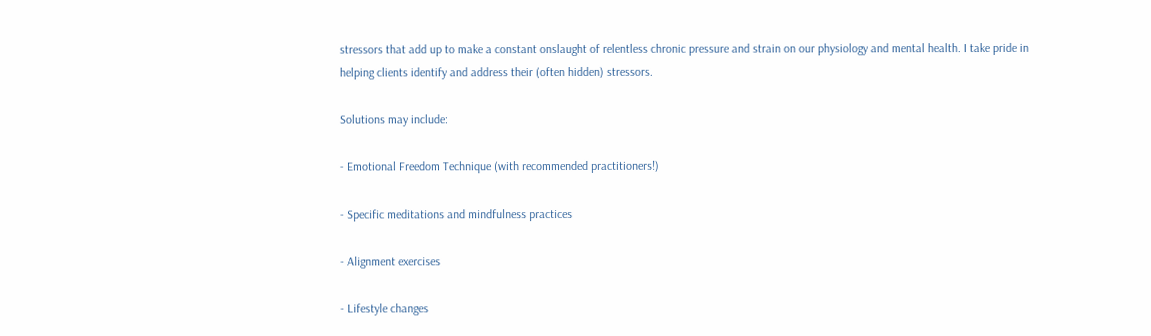stressors that add up to make a constant onslaught of relentless chronic pressure and strain on our physiology and mental health. I take pride in helping clients identify and address their (often hidden) stressors.

Solutions may include:

- Emotional Freedom Technique (with recommended practitioners!)

- Specific meditations and mindfulness practices

- Alignment exercises

- Lifestyle changes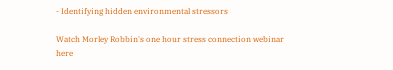- Identifying hidden environmental stressors

Watch Morley Robbin's one hour stress connection webinar here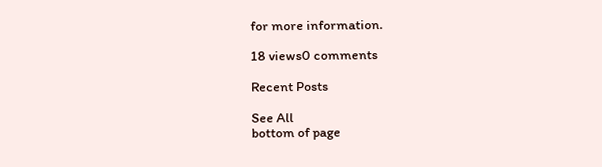for more information.

18 views0 comments

Recent Posts

See All
bottom of page